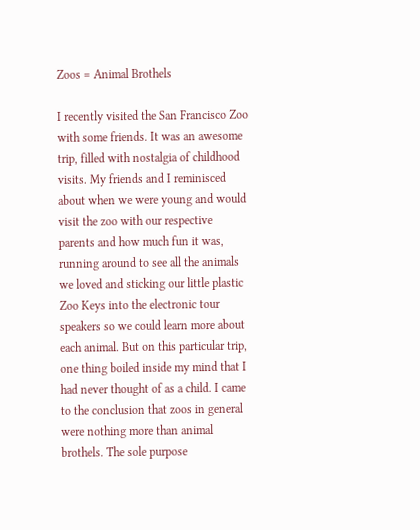Zoos = Animal Brothels

I recently visited the San Francisco Zoo with some friends. It was an awesome trip, filled with nostalgia of childhood visits. My friends and I reminisced about when we were young and would visit the zoo with our respective parents and how much fun it was, running around to see all the animals we loved and sticking our little plastic Zoo Keys into the electronic tour speakers so we could learn more about each animal. But on this particular trip, one thing boiled inside my mind that I had never thought of as a child. I came to the conclusion that zoos in general were nothing more than animal brothels. The sole purpose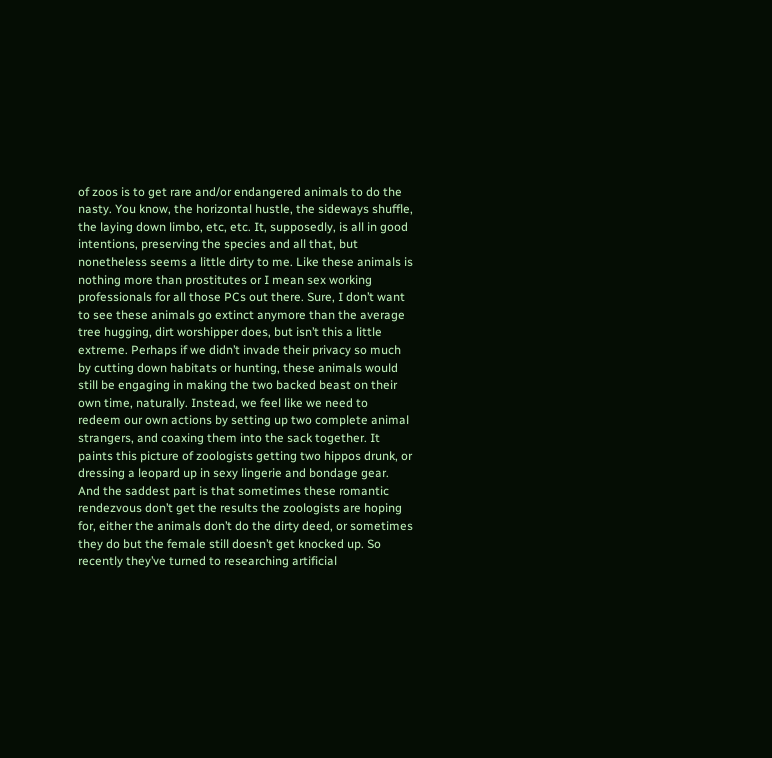of zoos is to get rare and/or endangered animals to do the nasty. You know, the horizontal hustle, the sideways shuffle, the laying down limbo, etc, etc. It, supposedly, is all in good intentions, preserving the species and all that, but nonetheless seems a little dirty to me. Like these animals is nothing more than prostitutes or I mean sex working professionals for all those PCs out there. Sure, I don’t want to see these animals go extinct anymore than the average tree hugging, dirt worshipper does, but isn’t this a little extreme. Perhaps if we didn’t invade their privacy so much by cutting down habitats or hunting, these animals would still be engaging in making the two backed beast on their own time, naturally. Instead, we feel like we need to redeem our own actions by setting up two complete animal strangers, and coaxing them into the sack together. It paints this picture of zoologists getting two hippos drunk, or dressing a leopard up in sexy lingerie and bondage gear. And the saddest part is that sometimes these romantic rendezvous don’t get the results the zoologists are hoping for, either the animals don’t do the dirty deed, or sometimes they do but the female still doesn’t get knocked up. So recently they’ve turned to researching artificial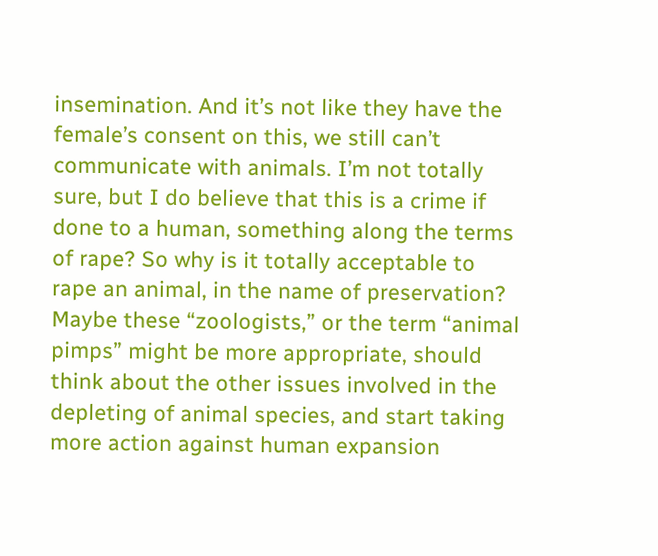insemination. And it’s not like they have the female’s consent on this, we still can’t communicate with animals. I’m not totally sure, but I do believe that this is a crime if done to a human, something along the terms of rape? So why is it totally acceptable to rape an animal, in the name of preservation? Maybe these “zoologists,” or the term “animal pimps” might be more appropriate, should think about the other issues involved in the depleting of animal species, and start taking more action against human expansion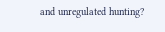and unregulated hunting?